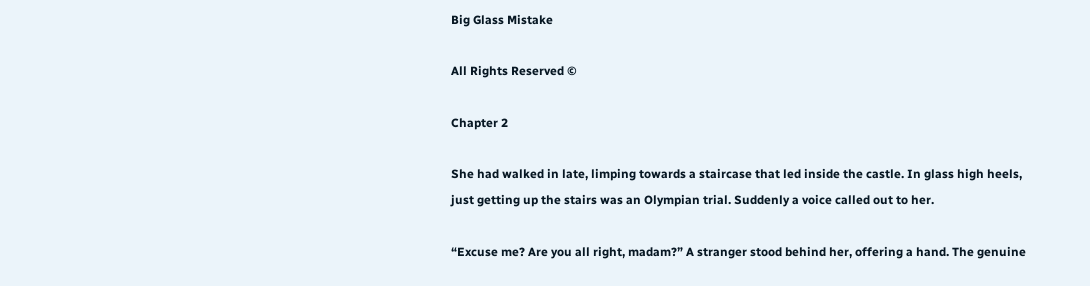Big Glass Mistake

All Rights Reserved ©

Chapter 2

She had walked in late, limping towards a staircase that led inside the castle. In glass high heels, just getting up the stairs was an Olympian trial. Suddenly a voice called out to her.

“Excuse me? Are you all right, madam?” A stranger stood behind her, offering a hand. The genuine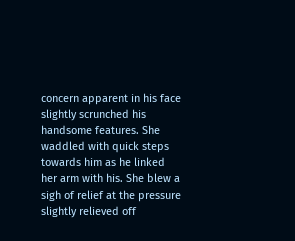concern apparent in his face slightly scrunched his handsome features. She waddled with quick steps towards him as he linked her arm with his. She blew a sigh of relief at the pressure slightly relieved off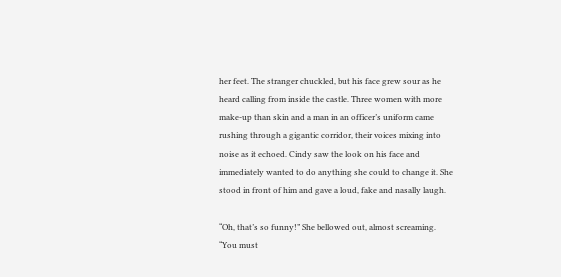her feet. The stranger chuckled, but his face grew sour as he heard calling from inside the castle. Three women with more make-up than skin and a man in an officer’s uniform came rushing through a gigantic corridor, their voices mixing into noise as it echoed. Cindy saw the look on his face and immediately wanted to do anything she could to change it. She stood in front of him and gave a loud, fake and nasally laugh.

“Oh, that’s so funny!” She bellowed out, almost screaming. “You must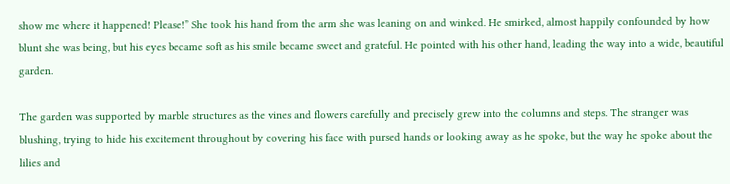show me where it happened! Please!” She took his hand from the arm she was leaning on and winked. He smirked, almost happily confounded by how blunt she was being, but his eyes became soft as his smile became sweet and grateful. He pointed with his other hand, leading the way into a wide, beautiful garden.

The garden was supported by marble structures as the vines and flowers carefully and precisely grew into the columns and steps. The stranger was blushing, trying to hide his excitement throughout by covering his face with pursed hands or looking away as he spoke, but the way he spoke about the lilies and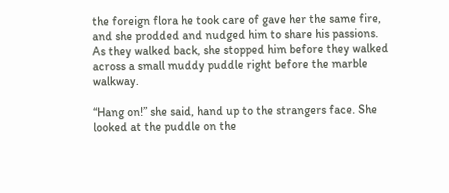the foreign flora he took care of gave her the same fire, and she prodded and nudged him to share his passions. As they walked back, she stopped him before they walked across a small muddy puddle right before the marble walkway.

“Hang on!” she said, hand up to the strangers face. She looked at the puddle on the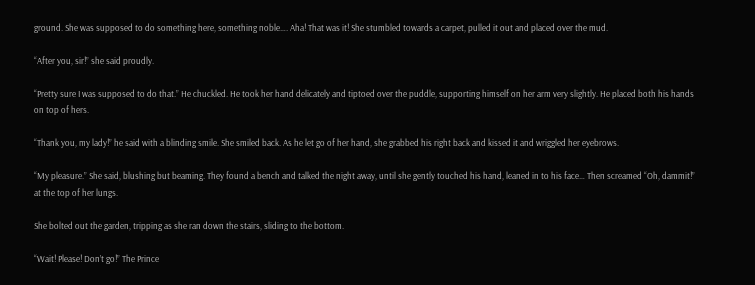ground. She was supposed to do something here, something noble…. Aha! That was it! She stumbled towards a carpet, pulled it out and placed over the mud.

“After you, sir!” she said proudly.

“Pretty sure I was supposed to do that.” He chuckled. He took her hand delicately and tiptoed over the puddle, supporting himself on her arm very slightly. He placed both his hands on top of hers.

“Thank you, my lady!” he said with a blinding smile. She smiled back. As he let go of her hand, she grabbed his right back and kissed it and wriggled her eyebrows.

“My pleasure.” She said, blushing but beaming. They found a bench and talked the night away, until she gently touched his hand, leaned in to his face… Then screamed “Oh, dammit!” at the top of her lungs.

She bolted out the garden, tripping as she ran down the stairs, sliding to the bottom.

“Wait! Please! Don’t go!” The Prince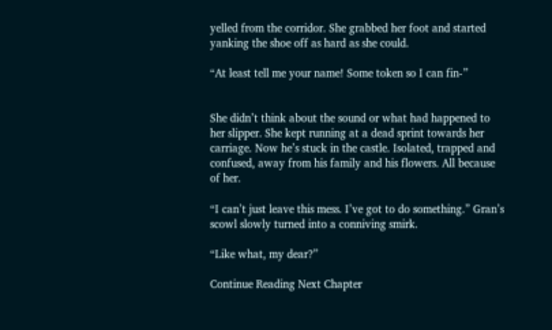yelled from the corridor. She grabbed her foot and started yanking the shoe off as hard as she could.

“At least tell me your name! Some token so I can fin-”


She didn’t think about the sound or what had happened to her slipper. She kept running at a dead sprint towards her carriage. Now he’s stuck in the castle. Isolated, trapped and confused, away from his family and his flowers. All because of her.

“I can’t just leave this mess. I’ve got to do something.” Gran’s scowl slowly turned into a conniving smirk.

“Like what, my dear?”

Continue Reading Next Chapter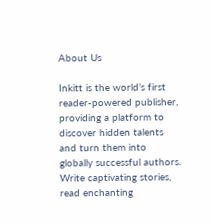About Us

Inkitt is the world’s first reader-powered publisher, providing a platform to discover hidden talents and turn them into globally successful authors. Write captivating stories, read enchanting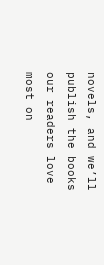novels, and we’ll publish the books our readers love most on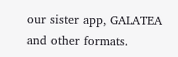our sister app, GALATEA and other formats.